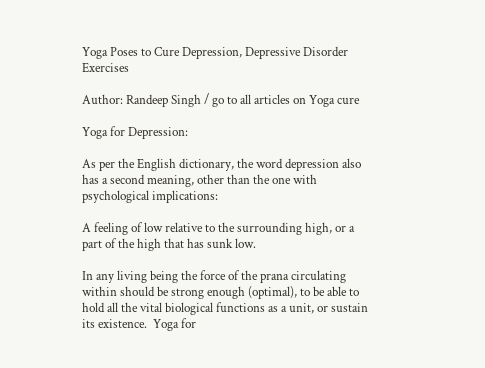Yoga Poses to Cure Depression, Depressive Disorder Exercises

Author: Randeep Singh / go to all articles on Yoga cure

Yoga for Depression:

As per the English dictionary, the word depression also has a second meaning, other than the one with psychological implications:

A feeling of low relative to the surrounding high, or a part of the high that has sunk low.

In any living being the force of the prana circulating within should be strong enough (optimal), to be able to hold all the vital biological functions as a unit, or sustain its existence.  Yoga for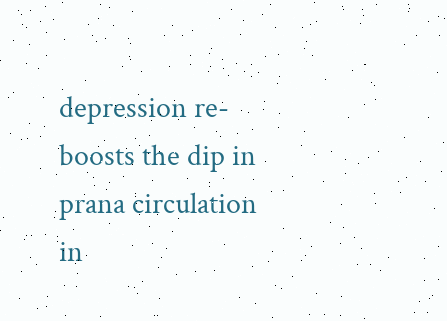depression re-boosts the dip in prana circulation in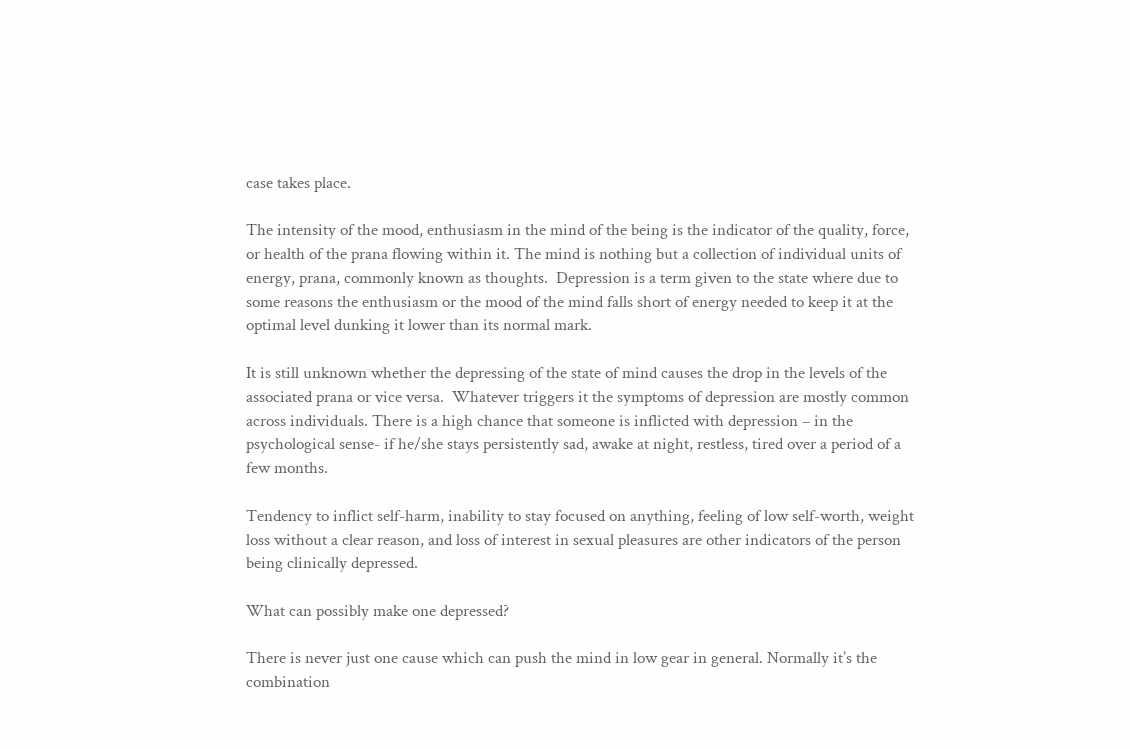case takes place.

The intensity of the mood, enthusiasm in the mind of the being is the indicator of the quality, force, or health of the prana flowing within it. The mind is nothing but a collection of individual units of energy, prana, commonly known as thoughts.  Depression is a term given to the state where due to some reasons the enthusiasm or the mood of the mind falls short of energy needed to keep it at the optimal level dunking it lower than its normal mark.

It is still unknown whether the depressing of the state of mind causes the drop in the levels of the associated prana or vice versa.  Whatever triggers it the symptoms of depression are mostly common across individuals. There is a high chance that someone is inflicted with depression – in the psychological sense- if he/she stays persistently sad, awake at night, restless, tired over a period of a few months.

Tendency to inflict self-harm, inability to stay focused on anything, feeling of low self-worth, weight loss without a clear reason, and loss of interest in sexual pleasures are other indicators of the person being clinically depressed.

What can possibly make one depressed?

There is never just one cause which can push the mind in low gear in general. Normally it’s the combination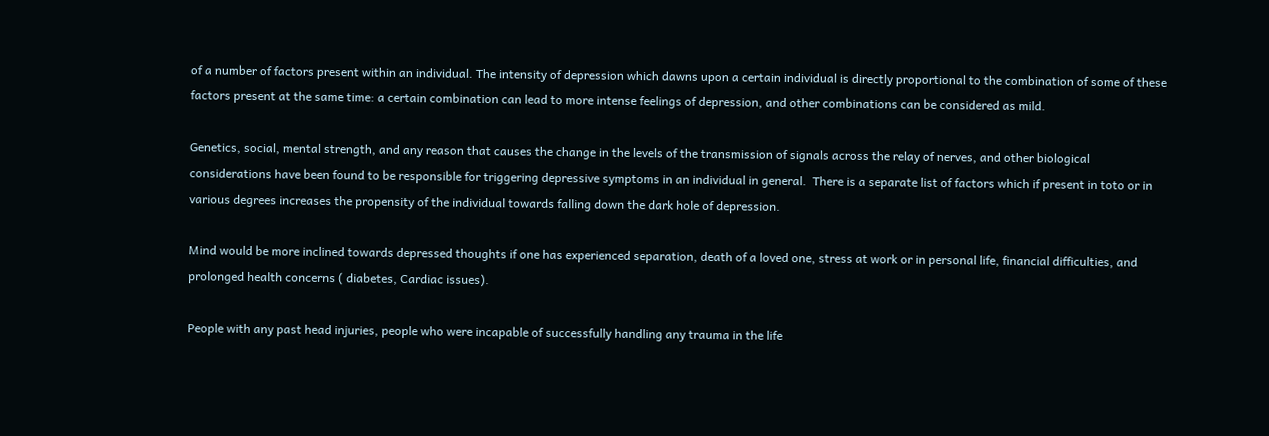of a number of factors present within an individual. The intensity of depression which dawns upon a certain individual is directly proportional to the combination of some of these factors present at the same time: a certain combination can lead to more intense feelings of depression, and other combinations can be considered as mild.

Genetics, social, mental strength, and any reason that causes the change in the levels of the transmission of signals across the relay of nerves, and other biological considerations have been found to be responsible for triggering depressive symptoms in an individual in general.  There is a separate list of factors which if present in toto or in various degrees increases the propensity of the individual towards falling down the dark hole of depression.

Mind would be more inclined towards depressed thoughts if one has experienced separation, death of a loved one, stress at work or in personal life, financial difficulties, and prolonged health concerns ( diabetes, Cardiac issues).

People with any past head injuries, people who were incapable of successfully handling any trauma in the life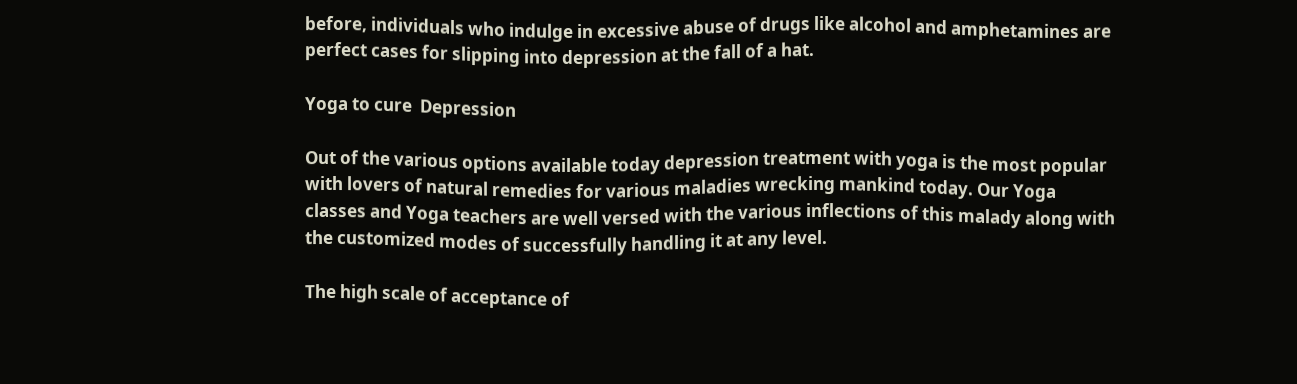before, individuals who indulge in excessive abuse of drugs like alcohol and amphetamines are perfect cases for slipping into depression at the fall of a hat.

Yoga to cure  Depression

Out of the various options available today depression treatment with yoga is the most popular with lovers of natural remedies for various maladies wrecking mankind today. Our Yoga classes and Yoga teachers are well versed with the various inflections of this malady along with the customized modes of successfully handling it at any level.

The high scale of acceptance of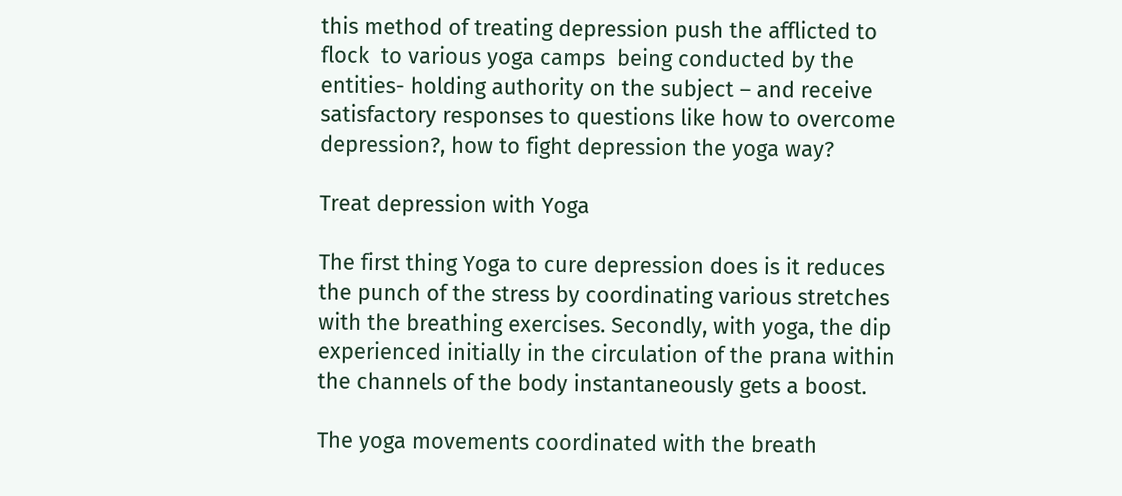this method of treating depression push the afflicted to flock  to various yoga camps  being conducted by the  entities- holding authority on the subject – and receive satisfactory responses to questions like how to overcome depression?, how to fight depression the yoga way?

Treat depression with Yoga

The first thing Yoga to cure depression does is it reduces the punch of the stress by coordinating various stretches with the breathing exercises. Secondly, with yoga, the dip experienced initially in the circulation of the prana within the channels of the body instantaneously gets a boost.

The yoga movements coordinated with the breath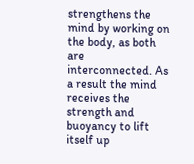strengthens the mind by working on the body, as both are interconnected. As a result the mind receives the strength and buoyancy to lift itself up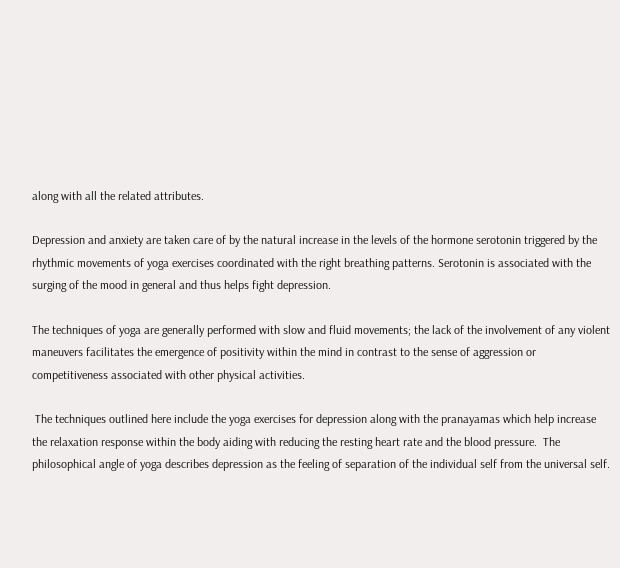along with all the related attributes.

Depression and anxiety are taken care of by the natural increase in the levels of the hormone serotonin triggered by the rhythmic movements of yoga exercises coordinated with the right breathing patterns. Serotonin is associated with the surging of the mood in general and thus helps fight depression.

The techniques of yoga are generally performed with slow and fluid movements; the lack of the involvement of any violent maneuvers facilitates the emergence of positivity within the mind in contrast to the sense of aggression or competitiveness associated with other physical activities.

 The techniques outlined here include the yoga exercises for depression along with the pranayamas which help increase the relaxation response within the body aiding with reducing the resting heart rate and the blood pressure.  The philosophical angle of yoga describes depression as the feeling of separation of the individual self from the universal self.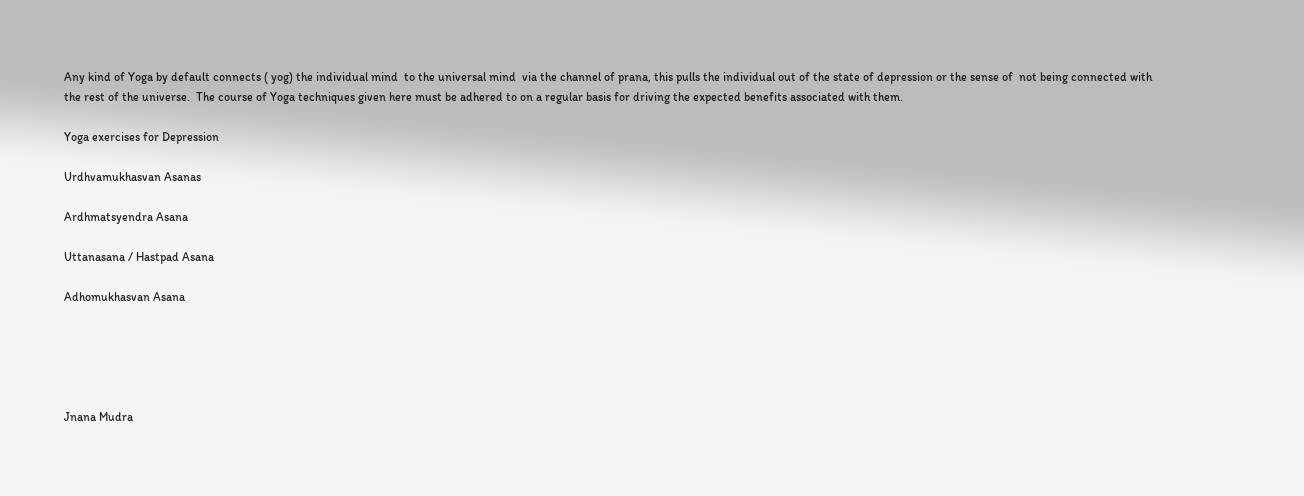Any kind of Yoga by default connects ( yog) the individual mind  to the universal mind  via the channel of prana, this pulls the individual out of the state of depression or the sense of  not being connected with the rest of the universe.  The course of Yoga techniques given here must be adhered to on a regular basis for driving the expected benefits associated with them.

Yoga exercises for Depression

Urdhvamukhasvan Asanas

Ardhmatsyendra Asana

Uttanasana / Hastpad Asana

Adhomukhasvan Asana





Jnana Mudra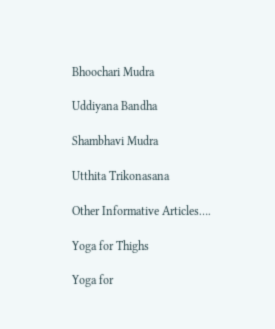Bhoochari Mudra

Uddiyana Bandha

Shambhavi Mudra

Utthita Trikonasana

Other Informative Articles….

Yoga for Thighs

Yoga for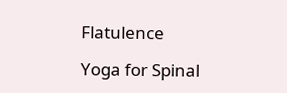Flatulence

Yoga for Spinal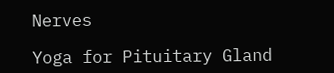Nerves

Yoga for Pituitary Gland